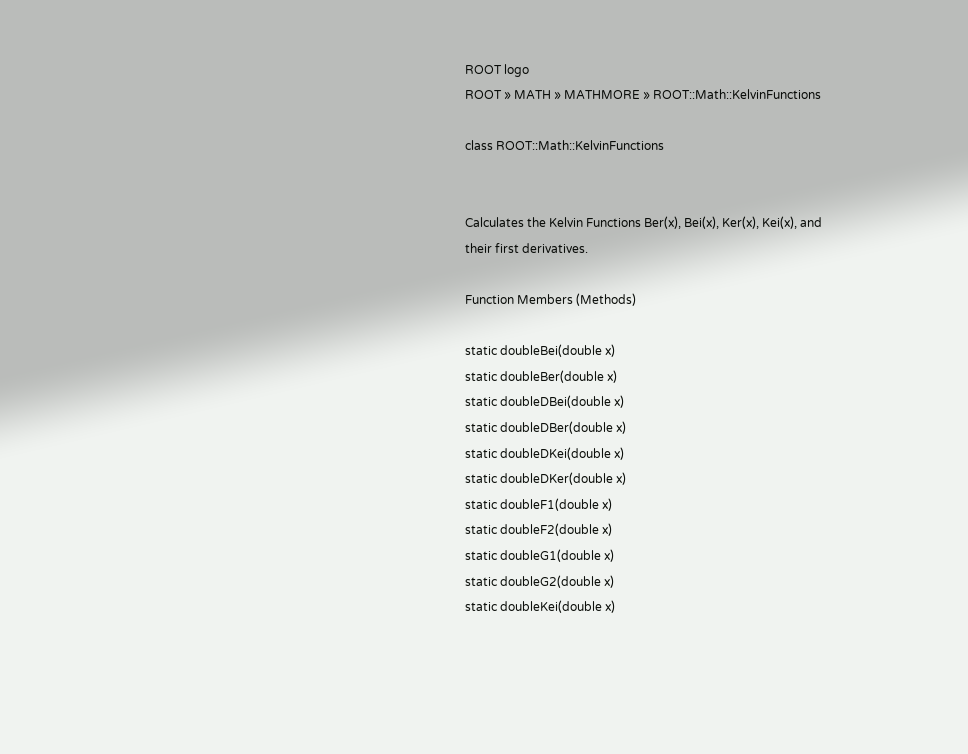ROOT logo
ROOT » MATH » MATHMORE » ROOT::Math::KelvinFunctions

class ROOT::Math::KelvinFunctions


Calculates the Kelvin Functions Ber(x), Bei(x), Ker(x), Kei(x), and
their first derivatives.

Function Members (Methods)

static doubleBei(double x)
static doubleBer(double x)
static doubleDBei(double x)
static doubleDBer(double x)
static doubleDKei(double x)
static doubleDKer(double x)
static doubleF1(double x)
static doubleF2(double x)
static doubleG1(double x)
static doubleG2(double x)
static doubleKei(double x)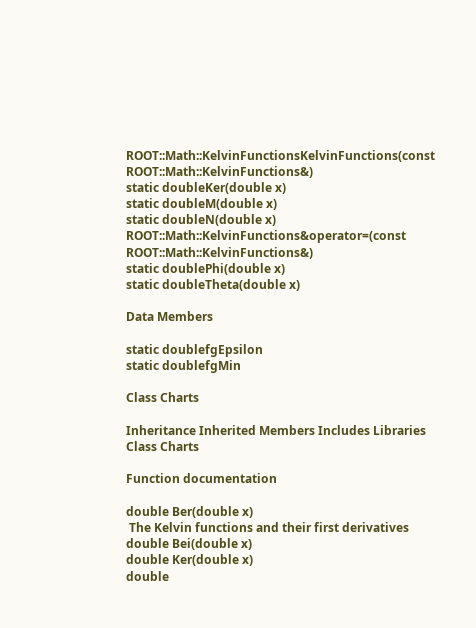ROOT::Math::KelvinFunctionsKelvinFunctions(const ROOT::Math::KelvinFunctions&)
static doubleKer(double x)
static doubleM(double x)
static doubleN(double x)
ROOT::Math::KelvinFunctions&operator=(const ROOT::Math::KelvinFunctions&)
static doublePhi(double x)
static doubleTheta(double x)

Data Members

static doublefgEpsilon
static doublefgMin

Class Charts

Inheritance Inherited Members Includes Libraries
Class Charts

Function documentation

double Ber(double x)
 The Kelvin functions and their first derivatives
double Bei(double x)
double Ker(double x)
double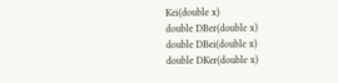Kei(double x)
double DBer(double x)
double DBei(double x)
double DKer(double x)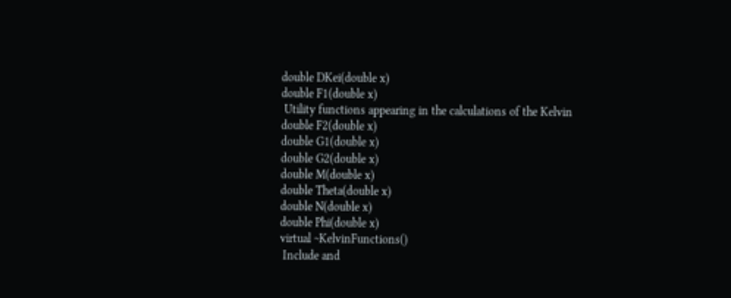double DKei(double x)
double F1(double x)
 Utility functions appearing in the calculations of the Kelvin
double F2(double x)
double G1(double x)
double G2(double x)
double M(double x)
double Theta(double x)
double N(double x)
double Phi(double x)
virtual ~KelvinFunctions()
 Include and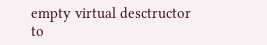empty virtual desctructor to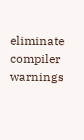eliminate compiler warnings